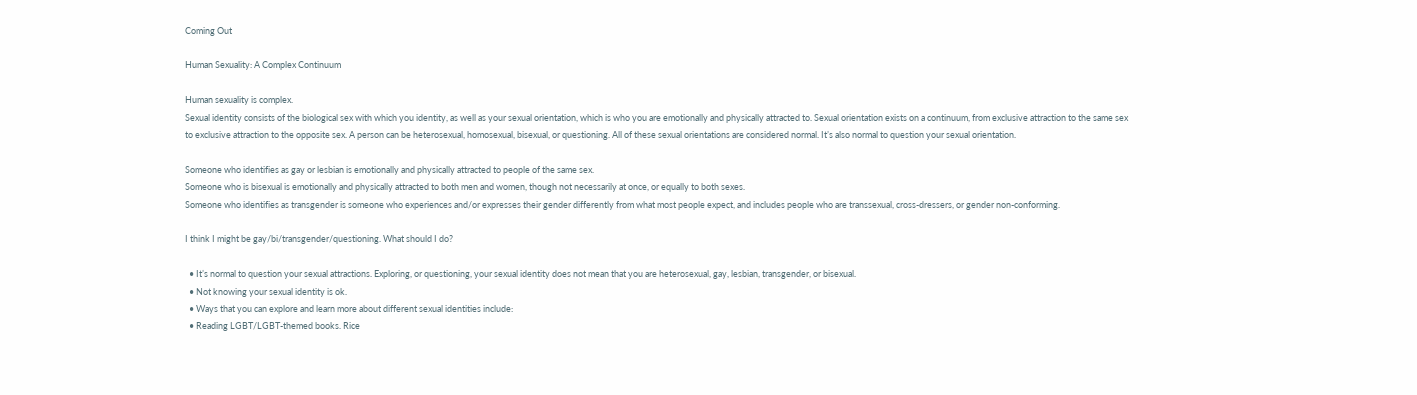Coming Out

Human Sexuality: A Complex Continuum

Human sexuality is complex.
Sexual identity consists of the biological sex with which you identity, as well as your sexual orientation, which is who you are emotionally and physically attracted to. Sexual orientation exists on a continuum, from exclusive attraction to the same sex to exclusive attraction to the opposite sex. A person can be heterosexual, homosexual, bisexual, or questioning. All of these sexual orientations are considered normal. It’s also normal to question your sexual orientation.

Someone who identifies as gay or lesbian is emotionally and physically attracted to people of the same sex.
Someone who is bisexual is emotionally and physically attracted to both men and women, though not necessarily at once, or equally to both sexes.
Someone who identifies as transgender is someone who experiences and/or expresses their gender differently from what most people expect, and includes people who are transsexual, cross-dressers, or gender non-conforming.

I think I might be gay/bi/transgender/questioning. What should I do?

  • It’s normal to question your sexual attractions. Exploring, or questioning, your sexual identity does not mean that you are heterosexual, gay, lesbian, transgender, or bisexual.
  • Not knowing your sexual identity is ok.
  • Ways that you can explore and learn more about different sexual identities include:
  • Reading LGBT/LGBT-themed books. Rice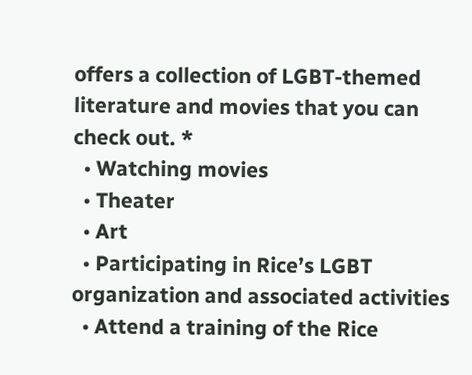offers a collection of LGBT-themed literature and movies that you can check out. *
  • Watching movies
  • Theater
  • Art
  • Participating in Rice’s LGBT organization and associated activities
  • Attend a training of the Rice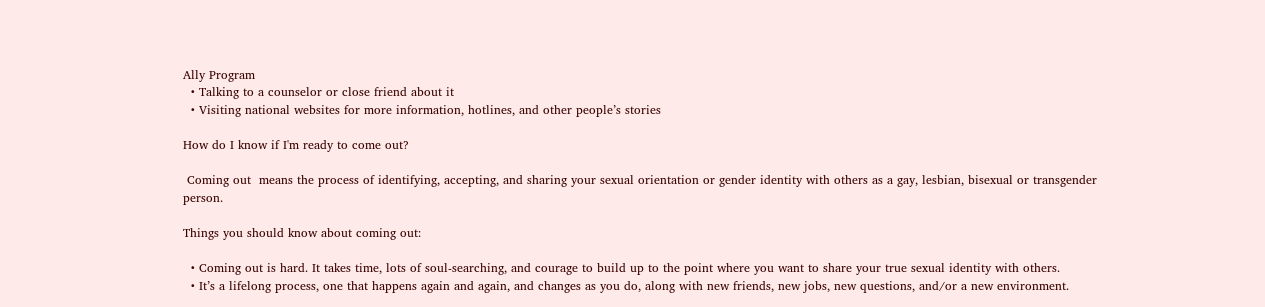Ally Program
  • Talking to a counselor or close friend about it
  • Visiting national websites for more information, hotlines, and other people’s stories

How do I know if I'm ready to come out?

 Coming out  means the process of identifying, accepting, and sharing your sexual orientation or gender identity with others as a gay, lesbian, bisexual or transgender person.

Things you should know about coming out:

  • Coming out is hard. It takes time, lots of soul-searching, and courage to build up to the point where you want to share your true sexual identity with others.
  • It’s a lifelong process, one that happens again and again, and changes as you do, along with new friends, new jobs, new questions, and/or a new environment.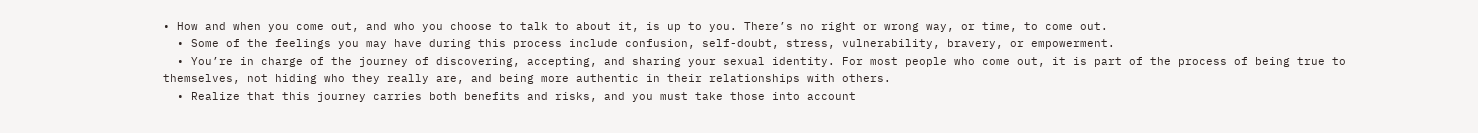• How and when you come out, and who you choose to talk to about it, is up to you. There’s no right or wrong way, or time, to come out.
  • Some of the feelings you may have during this process include confusion, self-doubt, stress, vulnerability, bravery, or empowerment.
  • You’re in charge of the journey of discovering, accepting, and sharing your sexual identity. For most people who come out, it is part of the process of being true to themselves, not hiding who they really are, and being more authentic in their relationships with others.
  • Realize that this journey carries both benefits and risks, and you must take those into account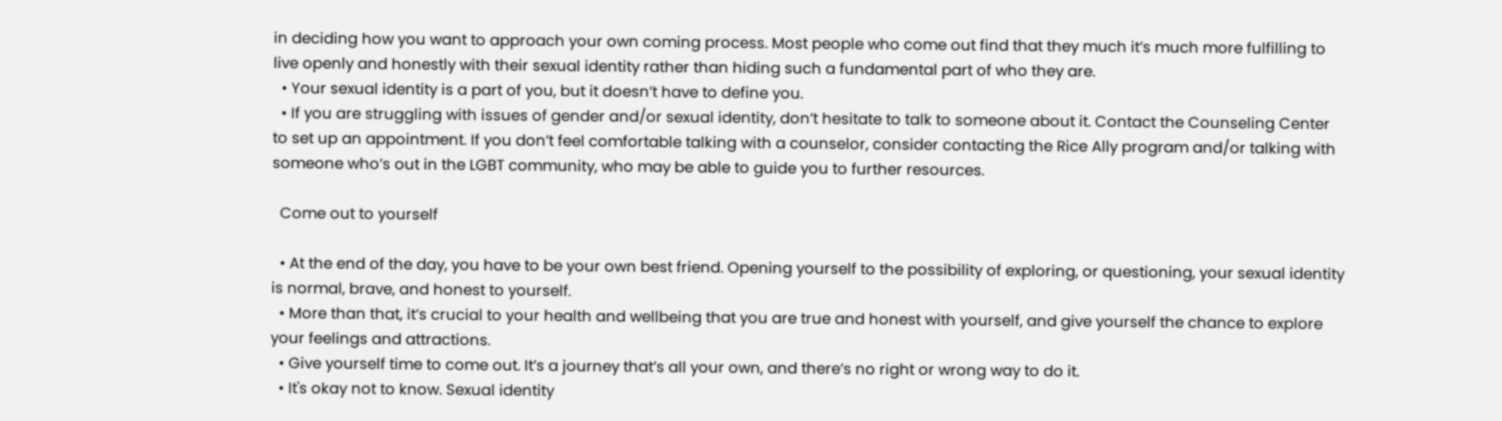in deciding how you want to approach your own coming process. Most people who come out find that they much it’s much more fulfilling to live openly and honestly with their sexual identity rather than hiding such a fundamental part of who they are.
  • Your sexual identity is a part of you, but it doesn’t have to define you.
  • If you are struggling with issues of gender and/or sexual identity, don’t hesitate to talk to someone about it. Contact the Counseling Center to set up an appointment. If you don’t feel comfortable talking with a counselor, consider contacting the Rice Ally program and/or talking with someone who’s out in the LGBT community, who may be able to guide you to further resources.

  Come out to yourself

  • At the end of the day, you have to be your own best friend. Opening yourself to the possibility of exploring, or questioning, your sexual identity is normal, brave, and honest to yourself.
  • More than that, it’s crucial to your health and wellbeing that you are true and honest with yourself, and give yourself the chance to explore your feelings and attractions.
  • Give yourself time to come out. It’s a journey that’s all your own, and there’s no right or wrong way to do it.
  • It's okay not to know. Sexual identity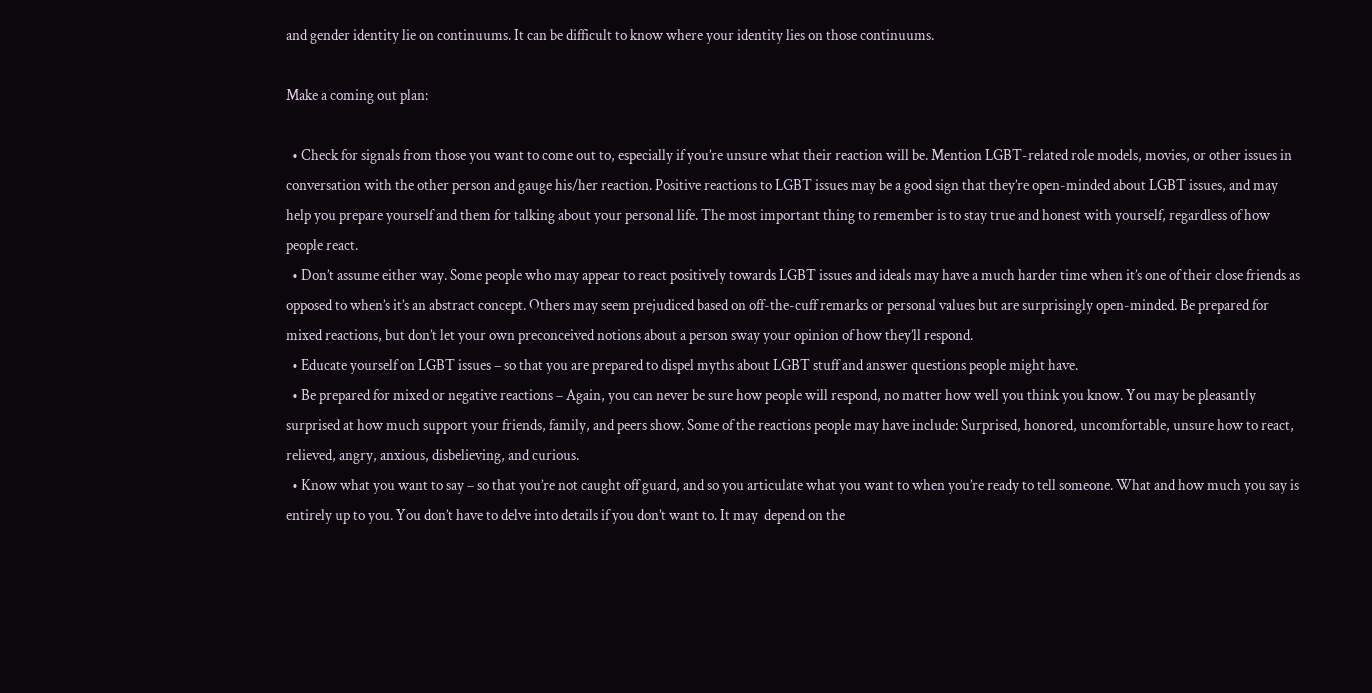and gender identity lie on continuums. It can be difficult to know where your identity lies on those continuums.

Make a coming out plan:

  • Check for signals from those you want to come out to, especially if you’re unsure what their reaction will be. Mention LGBT-related role models, movies, or other issues in conversation with the other person and gauge his/her reaction. Positive reactions to LGBT issues may be a good sign that they’re open-minded about LGBT issues, and may help you prepare yourself and them for talking about your personal life. The most important thing to remember is to stay true and honest with yourself, regardless of how people react.
  • Don’t assume either way. Some people who may appear to react positively towards LGBT issues and ideals may have a much harder time when it’s one of their close friends as opposed to when’s it’s an abstract concept. Others may seem prejudiced based on off-the-cuff remarks or personal values but are surprisingly open-minded. Be prepared for mixed reactions, but don’t let your own preconceived notions about a person sway your opinion of how they’ll respond.
  • Educate yourself on LGBT issues – so that you are prepared to dispel myths about LGBT stuff and answer questions people might have.
  • Be prepared for mixed or negative reactions – Again, you can never be sure how people will respond, no matter how well you think you know. You may be pleasantly surprised at how much support your friends, family, and peers show. Some of the reactions people may have include: Surprised, honored, uncomfortable, unsure how to react, relieved, angry, anxious, disbelieving, and curious.
  • Know what you want to say – so that you’re not caught off guard, and so you articulate what you want to when you’re ready to tell someone. What and how much you say is entirely up to you. You don’t have to delve into details if you don’t want to. It may  depend on the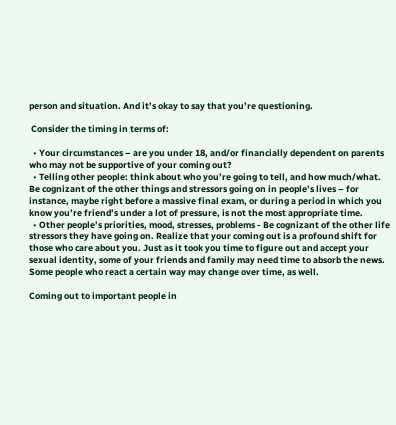person and situation. And it’s okay to say that you’re questioning.

 Consider the timing in terms of:

  • Your circumstances – are you under 18, and/or financially dependent on parents who may not be supportive of your coming out?
  • Telling other people: think about who you’re going to tell, and how much/what. Be cognizant of the other things and stressors going on in people’s lives – for instance, maybe right before a massive final exam, or during a period in which you know you’re friend’s under a lot of pressure, is not the most appropriate time.
  • Other people’s priorities, mood, stresses, problems - Be cognizant of the other life stressors they have going on. Realize that your coming out is a profound shift for those who care about you. Just as it took you time to figure out and accept your sexual identity, some of your friends and family may need time to absorb the news. Some people who react a certain way may change over time, as well.

Coming out to important people in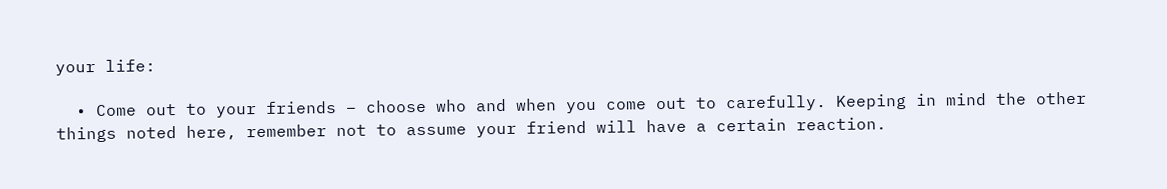your life:

  • Come out to your friends – choose who and when you come out to carefully. Keeping in mind the other things noted here, remember not to assume your friend will have a certain reaction.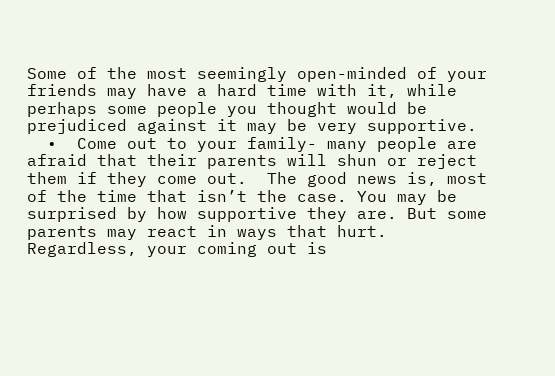Some of the most seemingly open-minded of your friends may have a hard time with it, while perhaps some people you thought would be prejudiced against it may be very supportive.
  •  Come out to your family- many people are afraid that their parents will shun or reject them if they come out.  The good news is, most of the time that isn’t the case. You may be surprised by how supportive they are. But some parents may react in ways that hurt. Regardless, your coming out is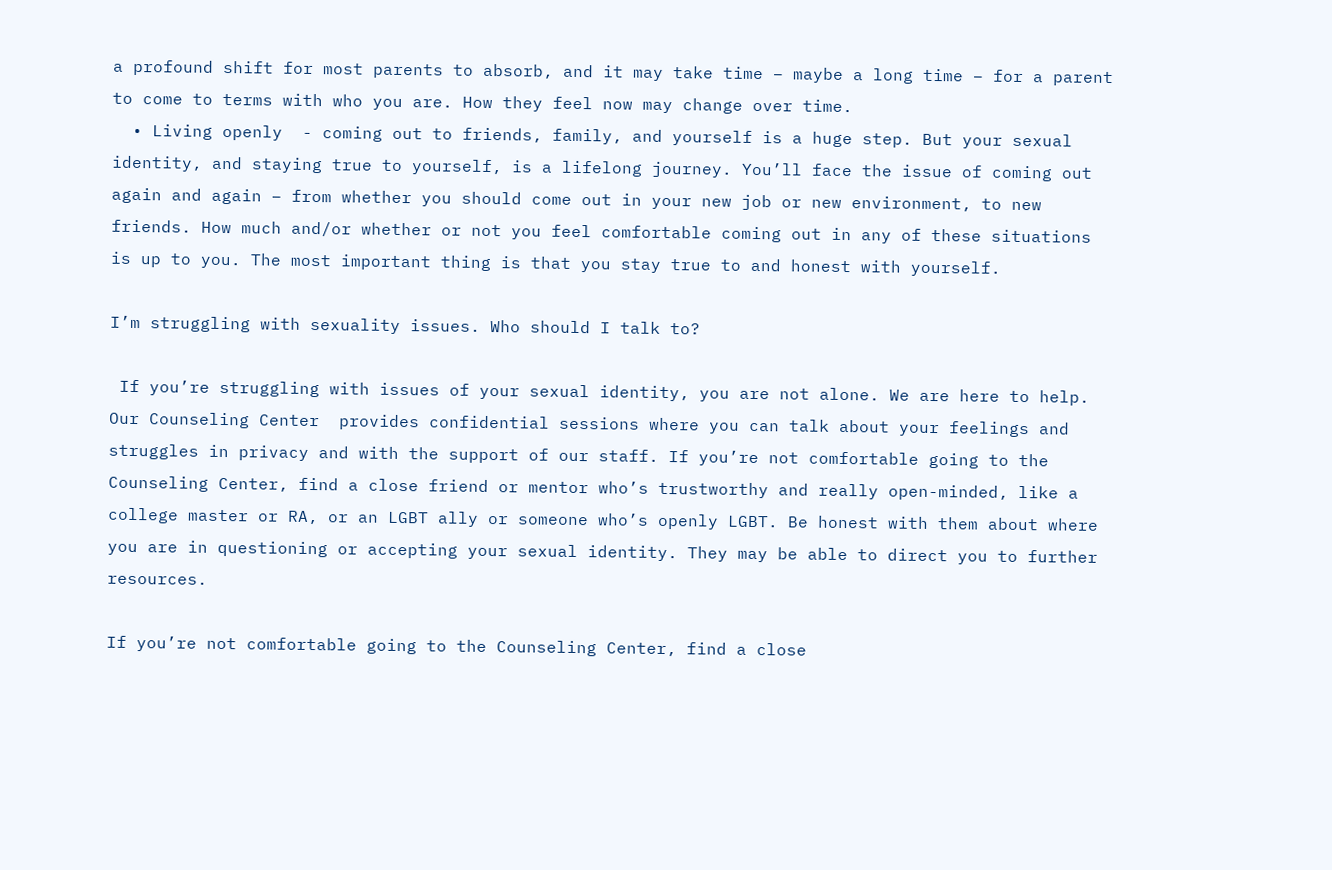a profound shift for most parents to absorb, and it may take time – maybe a long time – for a parent to come to terms with who you are. How they feel now may change over time.
  • Living openly  - coming out to friends, family, and yourself is a huge step. But your sexual identity, and staying true to yourself, is a lifelong journey. You’ll face the issue of coming out again and again – from whether you should come out in your new job or new environment, to new friends. How much and/or whether or not you feel comfortable coming out in any of these situations is up to you. The most important thing is that you stay true to and honest with yourself.

I’m struggling with sexuality issues. Who should I talk to?

 If you’re struggling with issues of your sexual identity, you are not alone. We are here to help. Our Counseling Center  provides confidential sessions where you can talk about your feelings and struggles in privacy and with the support of our staff. If you’re not comfortable going to the Counseling Center, find a close friend or mentor who’s trustworthy and really open-minded, like a college master or RA, or an LGBT ally or someone who’s openly LGBT. Be honest with them about where you are in questioning or accepting your sexual identity. They may be able to direct you to further resources.

If you’re not comfortable going to the Counseling Center, find a close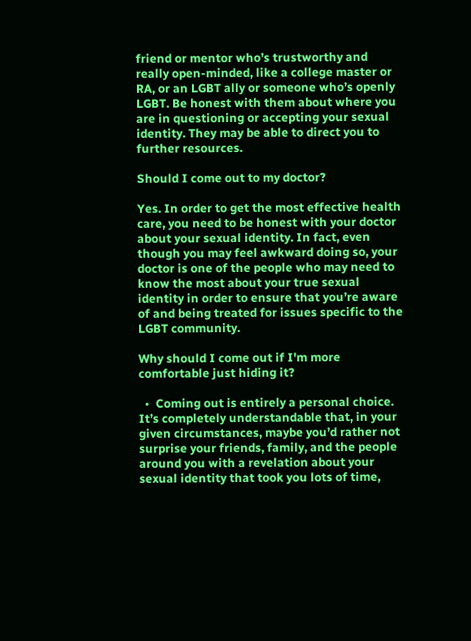friend or mentor who’s trustworthy and really open-minded, like a college master or RA, or an LGBT ally or someone who’s openly LGBT. Be honest with them about where you are in questioning or accepting your sexual identity. They may be able to direct you to further resources.

Should I come out to my doctor?

Yes. In order to get the most effective health care, you need to be honest with your doctor about your sexual identity. In fact, even though you may feel awkward doing so, your doctor is one of the people who may need to know the most about your true sexual identity in order to ensure that you’re aware of and being treated for issues specific to the LGBT community.

Why should I come out if I'm more comfortable just hiding it?

  •  Coming out is entirely a personal choice. It’s completely understandable that, in your given circumstances, maybe you’d rather not surprise your friends, family, and the people around you with a revelation about your sexual identity that took you lots of time,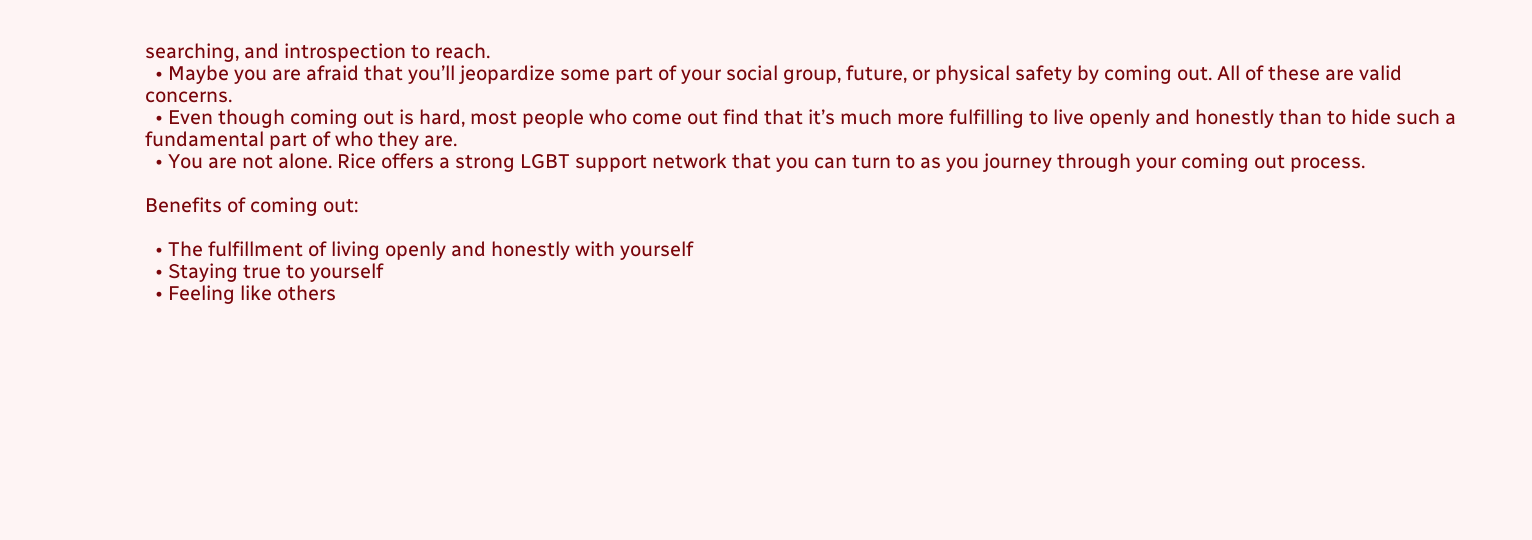searching, and introspection to reach.
  • Maybe you are afraid that you’ll jeopardize some part of your social group, future, or physical safety by coming out. All of these are valid concerns.
  • Even though coming out is hard, most people who come out find that it’s much more fulfilling to live openly and honestly than to hide such a fundamental part of who they are.
  • You are not alone. Rice offers a strong LGBT support network that you can turn to as you journey through your coming out process.

Benefits of coming out:

  • The fulfillment of living openly and honestly with yourself
  • Staying true to yourself
  • Feeling like others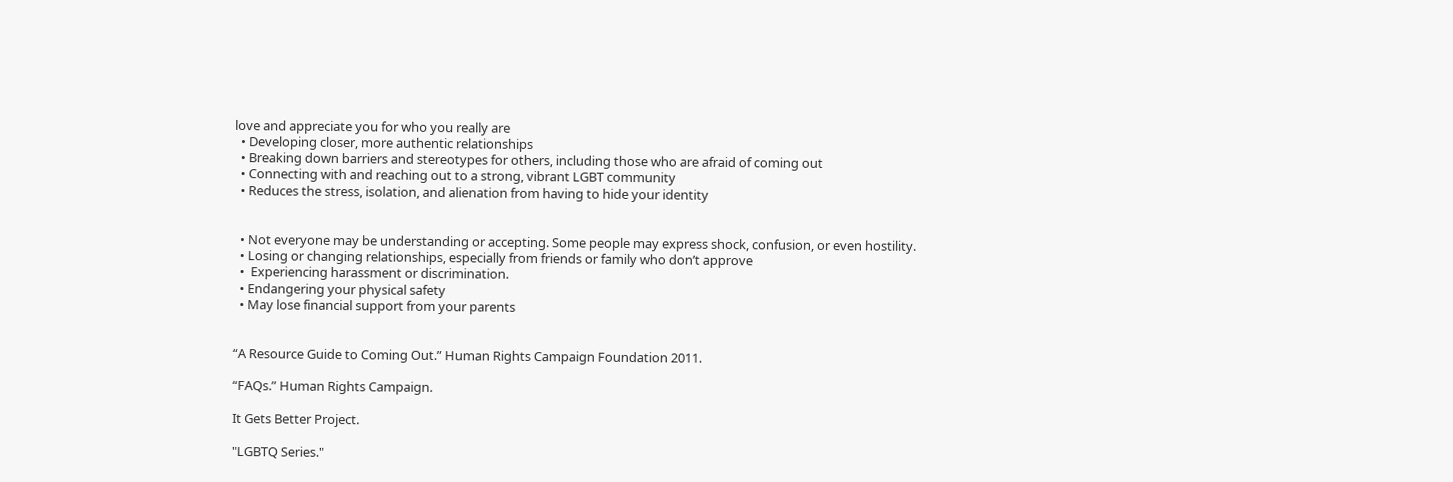love and appreciate you for who you really are
  • Developing closer, more authentic relationships
  • Breaking down barriers and stereotypes for others, including those who are afraid of coming out
  • Connecting with and reaching out to a strong, vibrant LGBT community
  • Reduces the stress, isolation, and alienation from having to hide your identity


  • Not everyone may be understanding or accepting. Some people may express shock, confusion, or even hostility.
  • Losing or changing relationships, especially from friends or family who don’t approve
  •  Experiencing harassment or discrimination.
  • Endangering your physical safety
  • May lose financial support from your parents


“A Resource Guide to Coming Out.” Human Rights Campaign Foundation 2011.

“FAQs.” Human Rights Campaign.

It Gets Better Project.

"LGBTQ Series."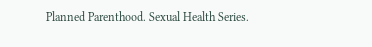Planned Parenthood. Sexual Health Series.